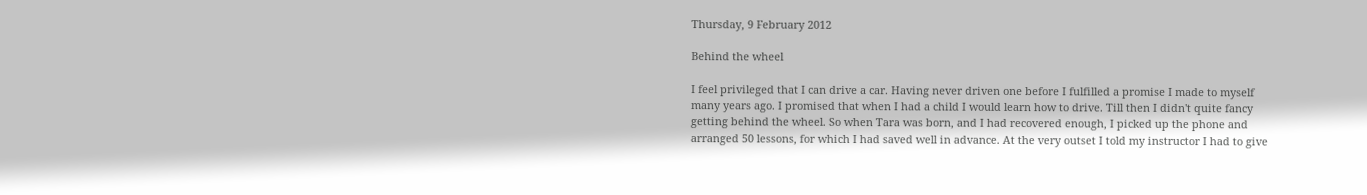Thursday, 9 February 2012

Behind the wheel

I feel privileged that I can drive a car. Having never driven one before I fulfilled a promise I made to myself many years ago. I promised that when I had a child I would learn how to drive. Till then I didn't quite fancy getting behind the wheel. So when Tara was born, and I had recovered enough, I picked up the phone and arranged 50 lessons, for which I had saved well in advance. At the very outset I told my instructor I had to give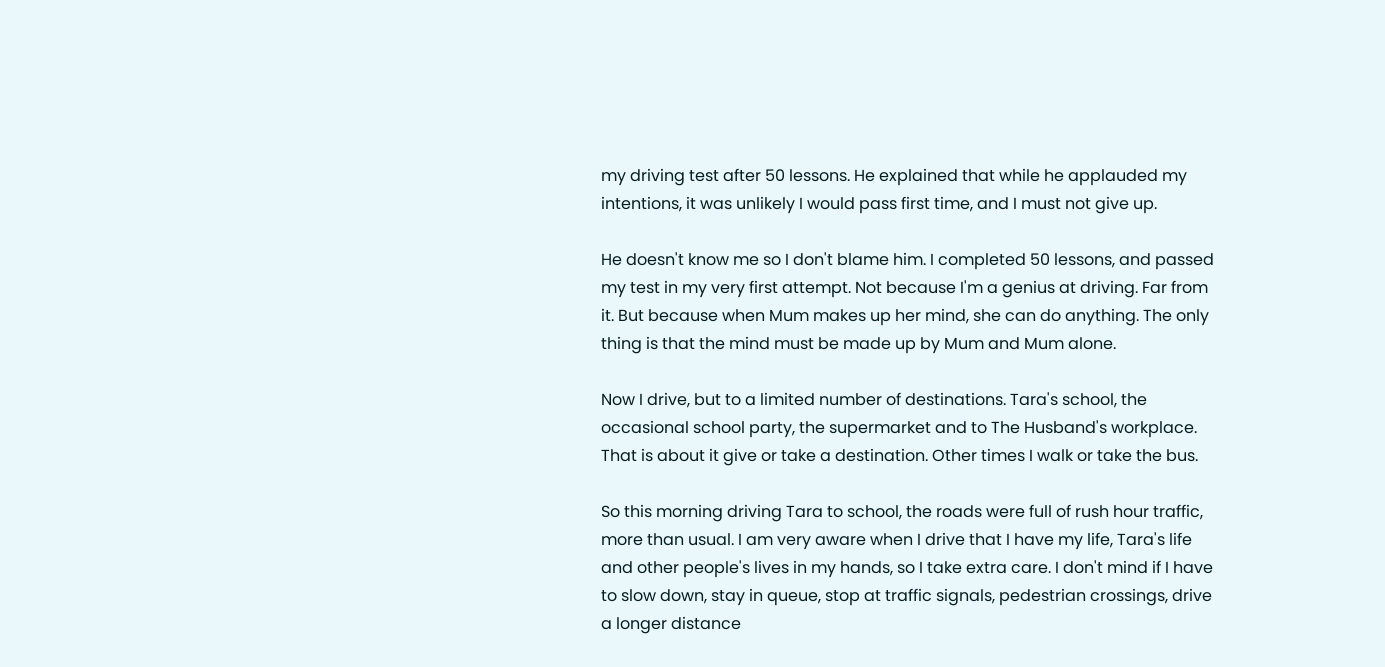my driving test after 50 lessons. He explained that while he applauded my intentions, it was unlikely I would pass first time, and I must not give up.

He doesn't know me so I don't blame him. I completed 50 lessons, and passed my test in my very first attempt. Not because I'm a genius at driving. Far from it. But because when Mum makes up her mind, she can do anything. The only thing is that the mind must be made up by Mum and Mum alone.

Now I drive, but to a limited number of destinations. Tara's school, the occasional school party, the supermarket and to The Husband's workplace. That is about it give or take a destination. Other times I walk or take the bus.

So this morning driving Tara to school, the roads were full of rush hour traffic, more than usual. I am very aware when I drive that I have my life, Tara's life and other people's lives in my hands, so I take extra care. I don't mind if I have to slow down, stay in queue, stop at traffic signals, pedestrian crossings, drive a longer distance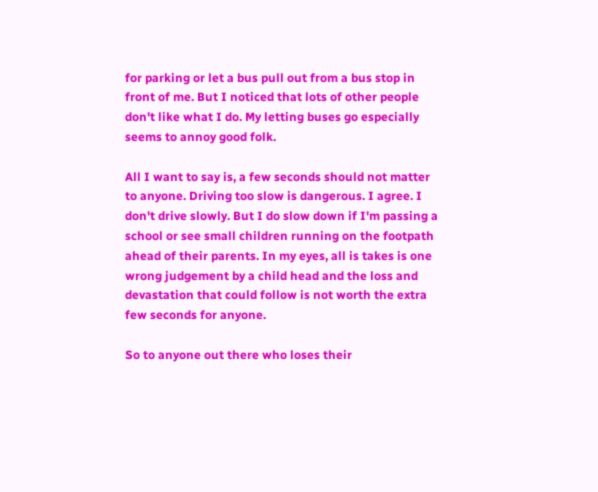for parking or let a bus pull out from a bus stop in front of me. But I noticed that lots of other people don't like what I do. My letting buses go especially seems to annoy good folk.

All I want to say is, a few seconds should not matter to anyone. Driving too slow is dangerous. I agree. I don't drive slowly. But I do slow down if I'm passing a school or see small children running on the footpath ahead of their parents. In my eyes, all is takes is one wrong judgement by a child head and the loss and devastation that could follow is not worth the extra few seconds for anyone.

So to anyone out there who loses their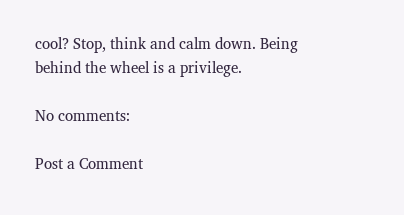cool? Stop, think and calm down. Being behind the wheel is a privilege.

No comments:

Post a Comment